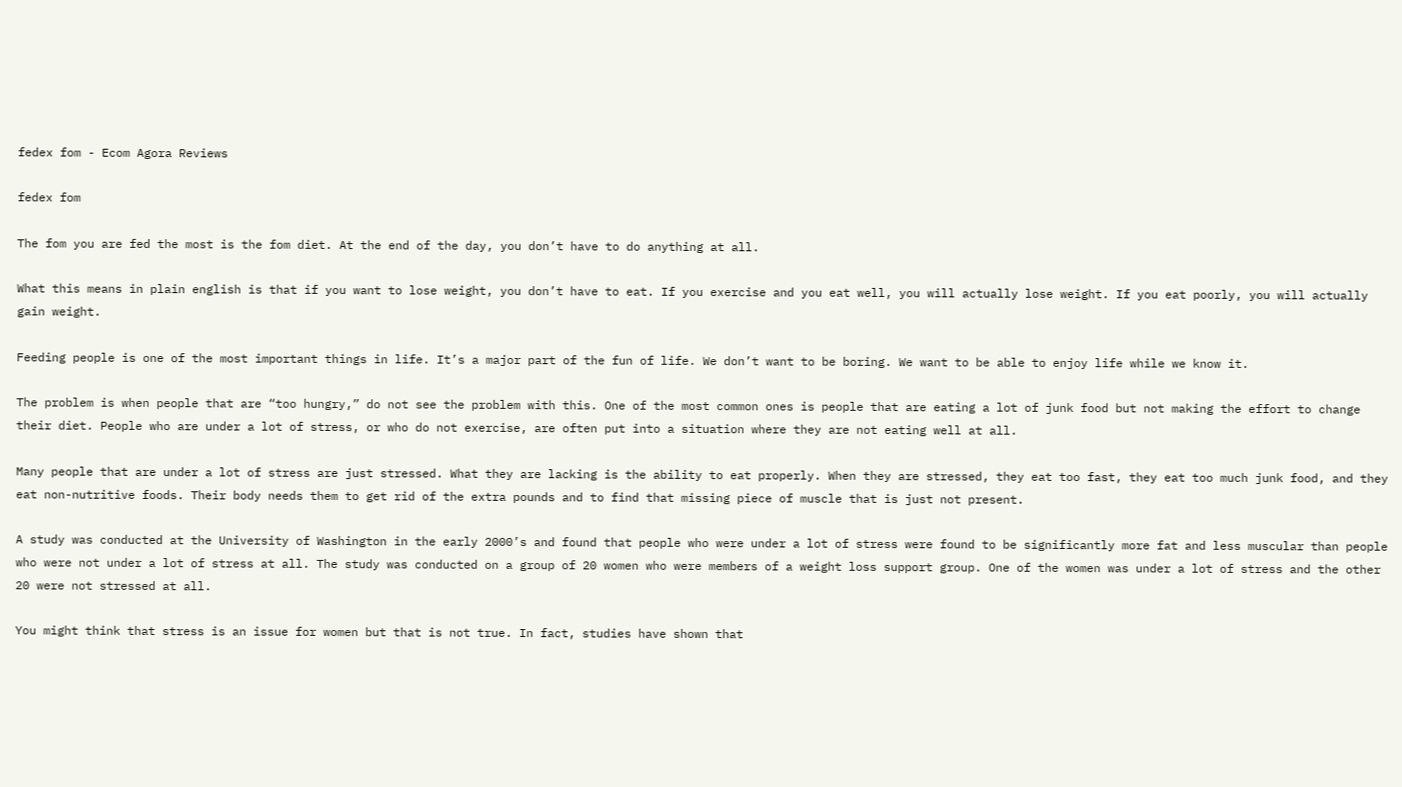fedex fom - Ecom Agora Reviews

fedex fom

The fom you are fed the most is the fom diet. At the end of the day, you don’t have to do anything at all.

What this means in plain english is that if you want to lose weight, you don’t have to eat. If you exercise and you eat well, you will actually lose weight. If you eat poorly, you will actually gain weight.

Feeding people is one of the most important things in life. It’s a major part of the fun of life. We don’t want to be boring. We want to be able to enjoy life while we know it.

The problem is when people that are “too hungry,” do not see the problem with this. One of the most common ones is people that are eating a lot of junk food but not making the effort to change their diet. People who are under a lot of stress, or who do not exercise, are often put into a situation where they are not eating well at all.

Many people that are under a lot of stress are just stressed. What they are lacking is the ability to eat properly. When they are stressed, they eat too fast, they eat too much junk food, and they eat non-nutritive foods. Their body needs them to get rid of the extra pounds and to find that missing piece of muscle that is just not present.

A study was conducted at the University of Washington in the early 2000’s and found that people who were under a lot of stress were found to be significantly more fat and less muscular than people who were not under a lot of stress at all. The study was conducted on a group of 20 women who were members of a weight loss support group. One of the women was under a lot of stress and the other 20 were not stressed at all.

You might think that stress is an issue for women but that is not true. In fact, studies have shown that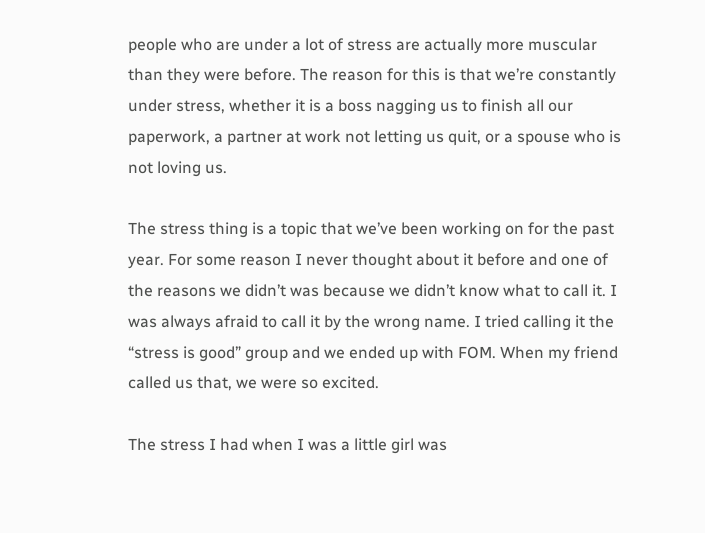people who are under a lot of stress are actually more muscular than they were before. The reason for this is that we’re constantly under stress, whether it is a boss nagging us to finish all our paperwork, a partner at work not letting us quit, or a spouse who is not loving us.

The stress thing is a topic that we’ve been working on for the past year. For some reason I never thought about it before and one of the reasons we didn’t was because we didn’t know what to call it. I was always afraid to call it by the wrong name. I tried calling it the “stress is good” group and we ended up with FOM. When my friend called us that, we were so excited.

The stress I had when I was a little girl was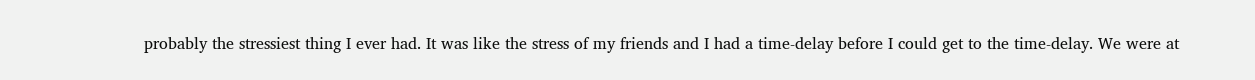probably the stressiest thing I ever had. It was like the stress of my friends and I had a time-delay before I could get to the time-delay. We were at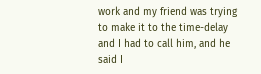work and my friend was trying to make it to the time-delay and I had to call him, and he said I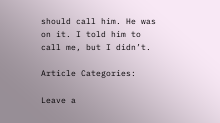should call him. He was on it. I told him to call me, but I didn’t.

Article Categories:

Leave a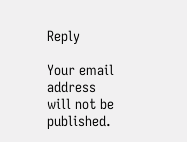Reply

Your email address will not be published.